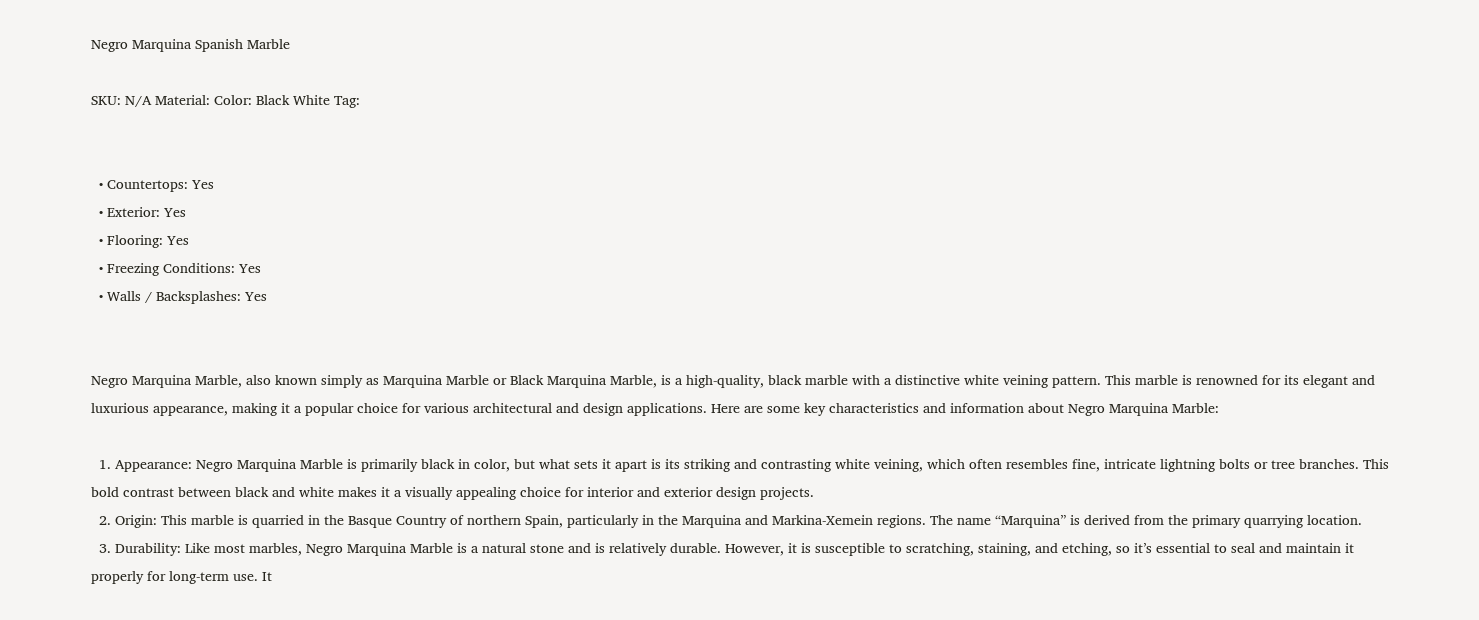Negro Marquina Spanish Marble

SKU: N/A Material: Color: Black White Tag:


  • Countertops: Yes
  • Exterior: Yes
  • Flooring: Yes
  • Freezing Conditions: Yes
  • Walls / Backsplashes: Yes


Negro Marquina Marble, also known simply as Marquina Marble or Black Marquina Marble, is a high-quality, black marble with a distinctive white veining pattern. This marble is renowned for its elegant and luxurious appearance, making it a popular choice for various architectural and design applications. Here are some key characteristics and information about Negro Marquina Marble:

  1. Appearance: Negro Marquina Marble is primarily black in color, but what sets it apart is its striking and contrasting white veining, which often resembles fine, intricate lightning bolts or tree branches. This bold contrast between black and white makes it a visually appealing choice for interior and exterior design projects.
  2. Origin: This marble is quarried in the Basque Country of northern Spain, particularly in the Marquina and Markina-Xemein regions. The name “Marquina” is derived from the primary quarrying location.
  3. Durability: Like most marbles, Negro Marquina Marble is a natural stone and is relatively durable. However, it is susceptible to scratching, staining, and etching, so it’s essential to seal and maintain it properly for long-term use. It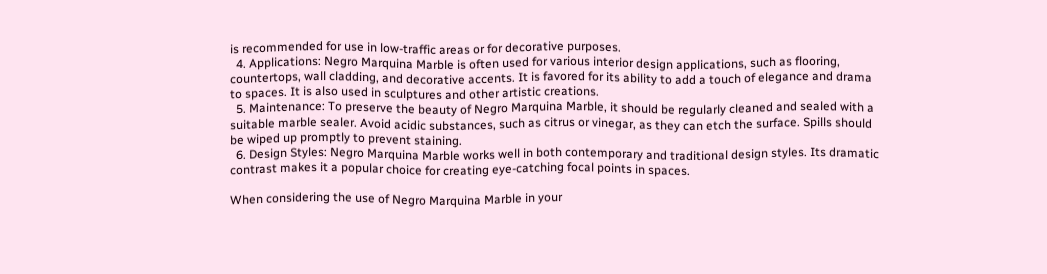is recommended for use in low-traffic areas or for decorative purposes.
  4. Applications: Negro Marquina Marble is often used for various interior design applications, such as flooring, countertops, wall cladding, and decorative accents. It is favored for its ability to add a touch of elegance and drama to spaces. It is also used in sculptures and other artistic creations.
  5. Maintenance: To preserve the beauty of Negro Marquina Marble, it should be regularly cleaned and sealed with a suitable marble sealer. Avoid acidic substances, such as citrus or vinegar, as they can etch the surface. Spills should be wiped up promptly to prevent staining.
  6. Design Styles: Negro Marquina Marble works well in both contemporary and traditional design styles. Its dramatic contrast makes it a popular choice for creating eye-catching focal points in spaces.

When considering the use of Negro Marquina Marble in your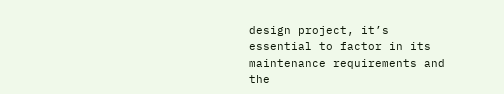design project, it’s essential to factor in its maintenance requirements and the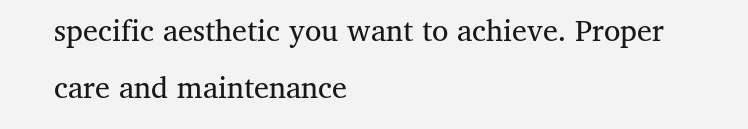specific aesthetic you want to achieve. Proper care and maintenance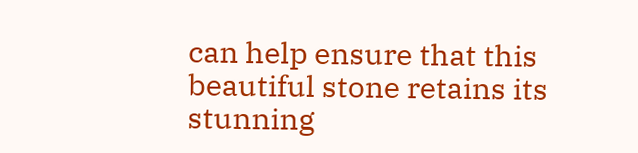can help ensure that this beautiful stone retains its stunning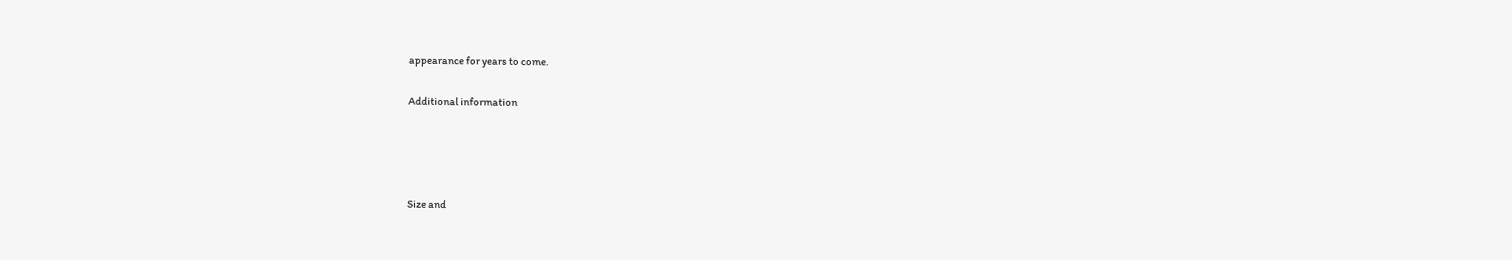appearance for years to come.

Additional information




Size and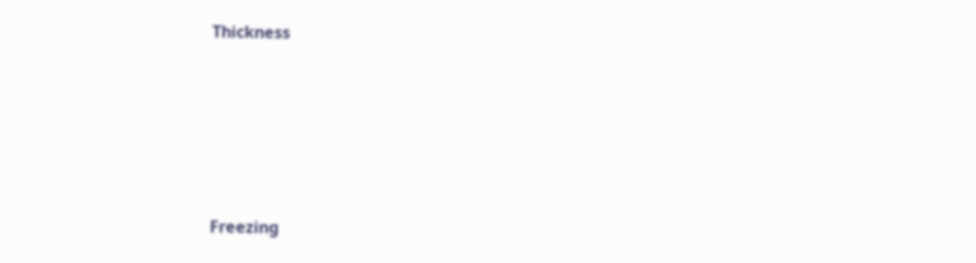Thickness







Freezing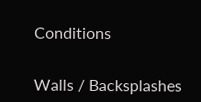Conditions


Walls / Backsplashes